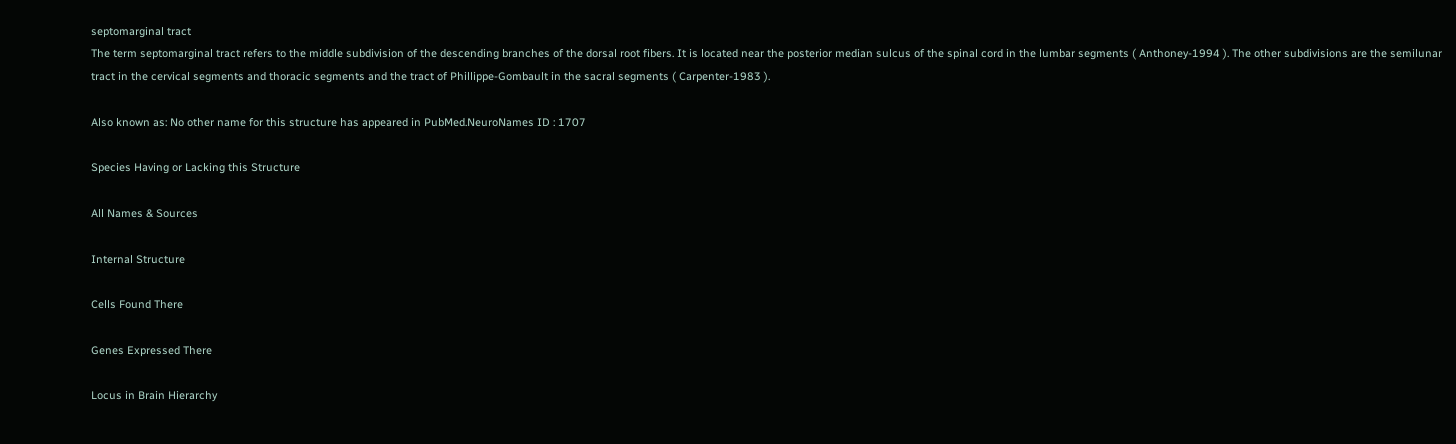septomarginal tract
The term septomarginal tract refers to the middle subdivision of the descending branches of the dorsal root fibers. It is located near the posterior median sulcus of the spinal cord in the lumbar segments ( Anthoney-1994 ). The other subdivisions are the semilunar tract in the cervical segments and thoracic segments and the tract of Phillippe-Gombault in the sacral segments ( Carpenter-1983 ).

Also known as: No other name for this structure has appeared in PubMed.NeuroNames ID : 1707

Species Having or Lacking this Structure

All Names & Sources

Internal Structure

Cells Found There

Genes Expressed There

Locus in Brain Hierarchy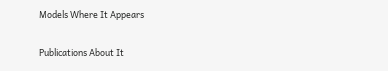Models Where It Appears

Publications About It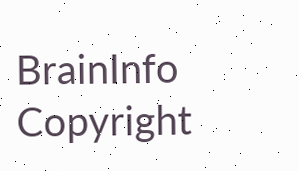BrainInfo                           Copyright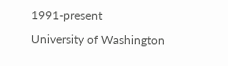1991-present                          University of Washington